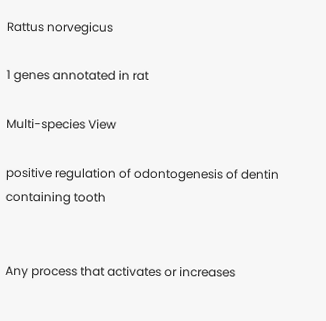Rattus norvegicus

1 genes annotated in rat

Multi-species View

positive regulation of odontogenesis of dentin containing tooth


Any process that activates or increases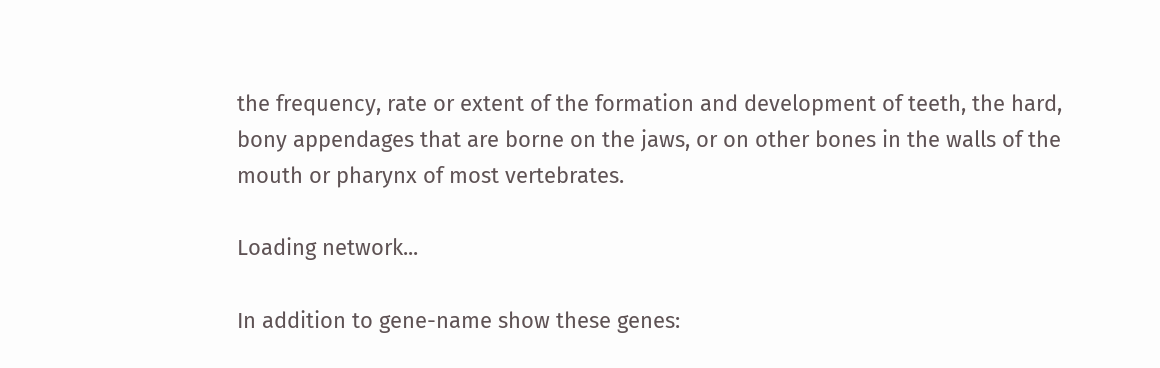the frequency, rate or extent of the formation and development of teeth, the hard, bony appendages that are borne on the jaws, or on other bones in the walls of the mouth or pharynx of most vertebrates.

Loading network...

In addition to gene-name show these genes: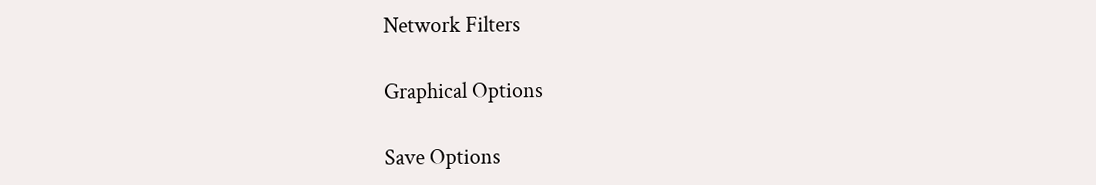Network Filters

Graphical Options

Save Options